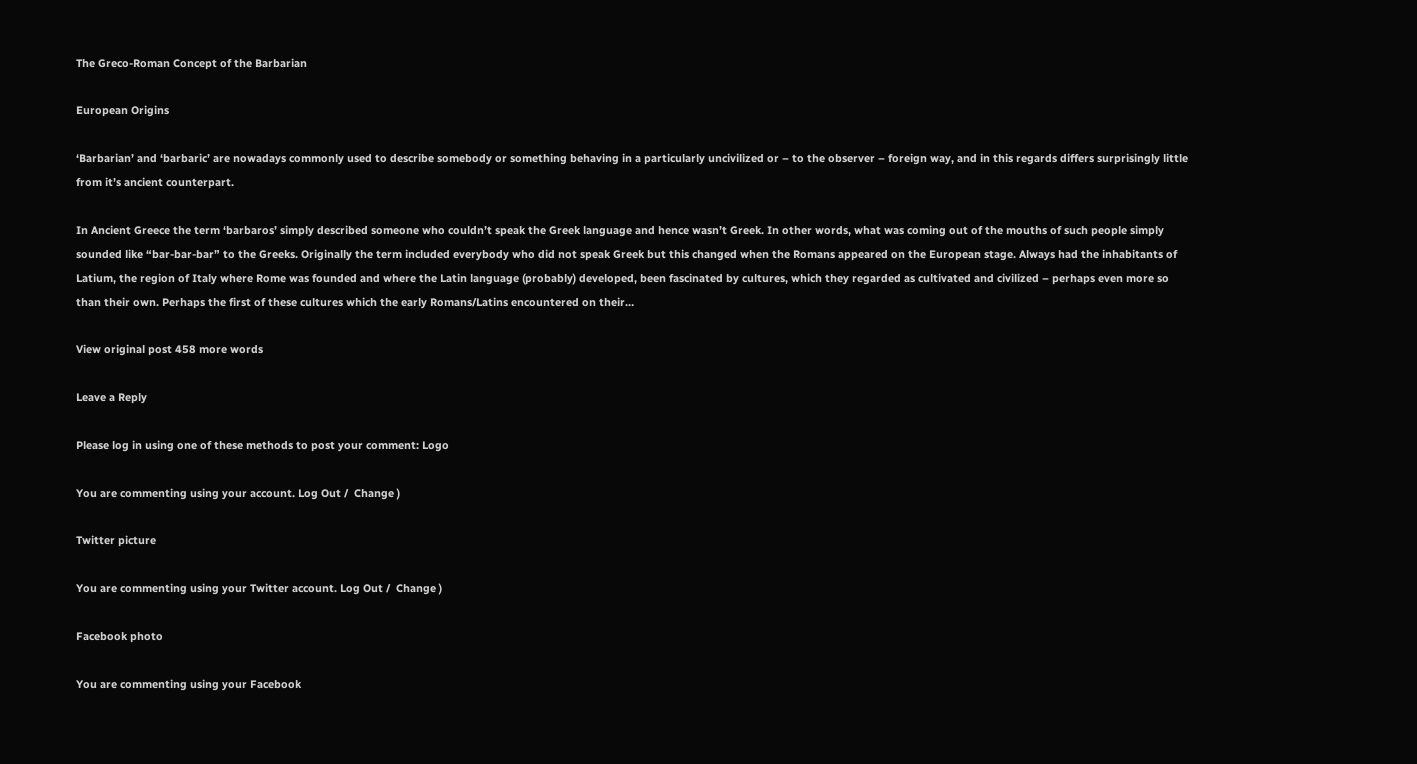The Greco-Roman Concept of the Barbarian

European Origins

‘Barbarian’ and ‘barbaric’ are nowadays commonly used to describe somebody or something behaving in a particularly uncivilized or – to the observer – foreign way, and in this regards differs surprisingly little from it’s ancient counterpart.

In Ancient Greece the term ‘barbaros’ simply described someone who couldn’t speak the Greek language and hence wasn’t Greek. In other words, what was coming out of the mouths of such people simply sounded like “bar-bar-bar” to the Greeks. Originally the term included everybody who did not speak Greek but this changed when the Romans appeared on the European stage. Always had the inhabitants of Latium, the region of Italy where Rome was founded and where the Latin language (probably) developed, been fascinated by cultures, which they regarded as cultivated and civilized – perhaps even more so than their own. Perhaps the first of these cultures which the early Romans/Latins encountered on their…

View original post 458 more words

Leave a Reply

Please log in using one of these methods to post your comment: Logo

You are commenting using your account. Log Out /  Change )

Twitter picture

You are commenting using your Twitter account. Log Out /  Change )

Facebook photo

You are commenting using your Facebook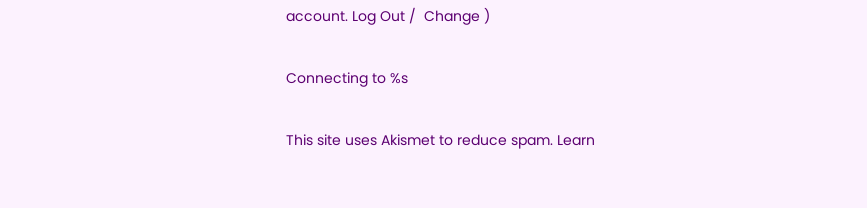account. Log Out /  Change )

Connecting to %s

This site uses Akismet to reduce spam. Learn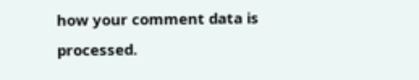how your comment data is processed.